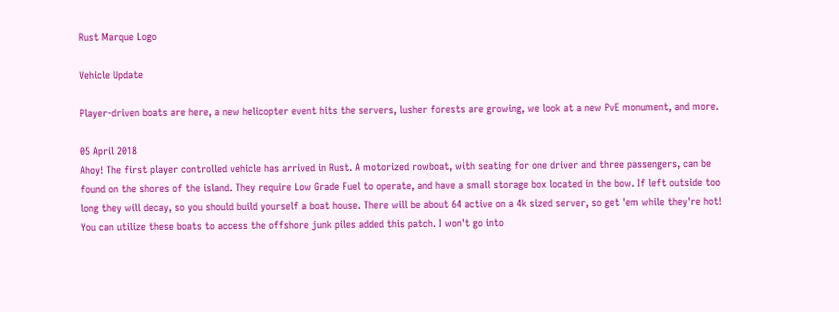Rust Marque Logo

Vehicle Update

Player-driven boats are here, a new helicopter event hits the servers, lusher forests are growing, we look at a new PvE monument, and more.

05 April 2018
Ahoy! The first player controlled vehicle has arrived in Rust. A motorized rowboat, with seating for one driver and three passengers, can be found on the shores of the island. They require Low Grade Fuel to operate, and have a small storage box located in the bow. If left outside too long they will decay, so you should build yourself a boat house. There will be about 64 active on a 4k sized server, so get 'em while they're hot! You can utilize these boats to access the offshore junk piles added this patch. I won't go into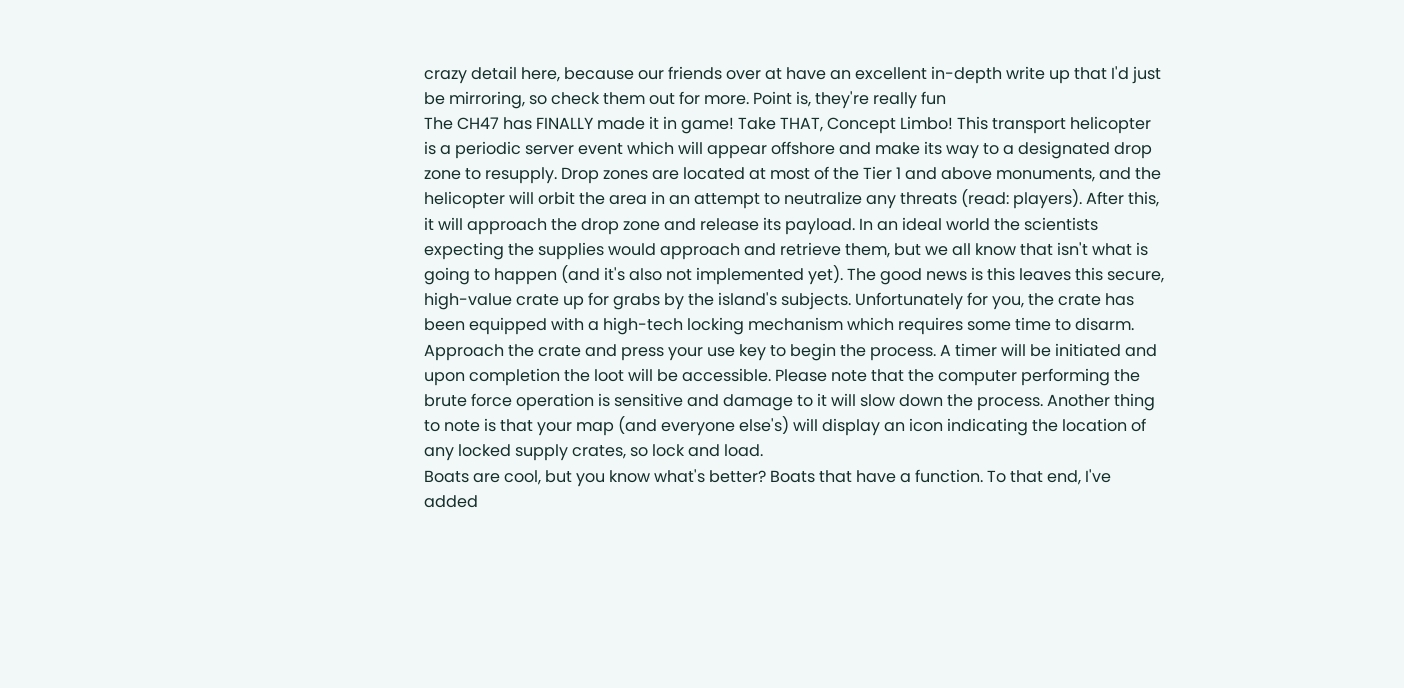crazy detail here, because our friends over at have an excellent in-depth write up that I'd just be mirroring, so check them out for more. Point is, they're really fun
The CH47 has FINALLY made it in game! Take THAT, Concept Limbo! This transport helicopter is a periodic server event which will appear offshore and make its way to a designated drop zone to resupply. Drop zones are located at most of the Tier 1 and above monuments, and the helicopter will orbit the area in an attempt to neutralize any threats (read: players). After this, it will approach the drop zone and release its payload. In an ideal world the scientists expecting the supplies would approach and retrieve them, but we all know that isn't what is going to happen (and it's also not implemented yet). The good news is this leaves this secure, high-value crate up for grabs by the island's subjects. Unfortunately for you, the crate has been equipped with a high-tech locking mechanism which requires some time to disarm. Approach the crate and press your use key to begin the process. A timer will be initiated and upon completion the loot will be accessible. Please note that the computer performing the brute force operation is sensitive and damage to it will slow down the process. Another thing to note is that your map (and everyone else's) will display an icon indicating the location of any locked supply crates, so lock and load.
Boats are cool, but you know what's better? Boats that have a function. To that end, I've added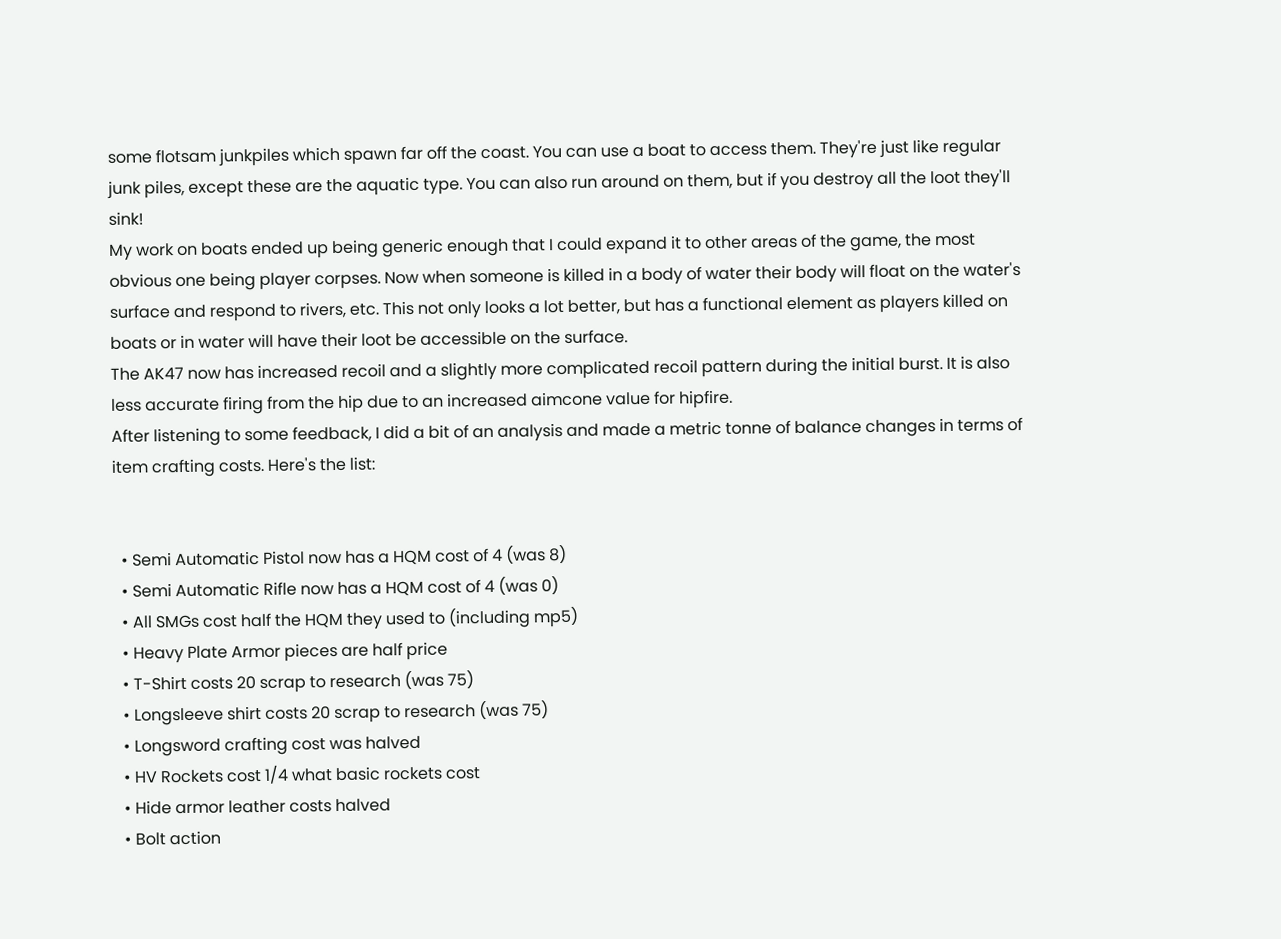some flotsam junkpiles which spawn far off the coast. You can use a boat to access them. They're just like regular junk piles, except these are the aquatic type. You can also run around on them, but if you destroy all the loot they'll sink!
My work on boats ended up being generic enough that I could expand it to other areas of the game, the most obvious one being player corpses. Now when someone is killed in a body of water their body will float on the water's surface and respond to rivers, etc. This not only looks a lot better, but has a functional element as players killed on boats or in water will have their loot be accessible on the surface.
The AK47 now has increased recoil and a slightly more complicated recoil pattern during the initial burst. It is also less accurate firing from the hip due to an increased aimcone value for hipfire.
After listening to some feedback, I did a bit of an analysis and made a metric tonne of balance changes in terms of item crafting costs. Here's the list:


  • Semi Automatic Pistol now has a HQM cost of 4 (was 8)
  • Semi Automatic Rifle now has a HQM cost of 4 (was 0)
  • All SMGs cost half the HQM they used to (including mp5)
  • Heavy Plate Armor pieces are half price
  • T-Shirt costs 20 scrap to research (was 75)
  • Longsleeve shirt costs 20 scrap to research (was 75)
  • Longsword crafting cost was halved
  • HV Rockets cost 1/4 what basic rockets cost
  • Hide armor leather costs halved
  • Bolt action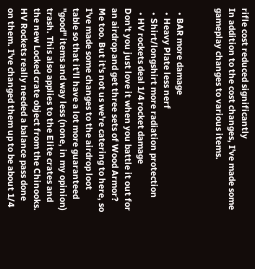rifle cost reduced significantly
In addition to the cost changes, I've made some gameplay changes to various items.


  • BAR more damage
  • Heavy Plate less nerf
  • Shirt/longshirt more radiation protection
  • HV rockets deal 1/4 rocket damage
Don't you just love it when you battle it out for an airdrop and get three sets of Wood Armor? Me too. But it's not us we're catering to here, so I've made some changes to the airdrop loot table so that it'll have a lot more guaranteed "good" items and way less (none, in my opinion) trash. This also applies to the Elite crates and the new Locked crate object from the Chinooks.
HV Rockets really needed a balance pass done on them. I've changed them up to be about 1/4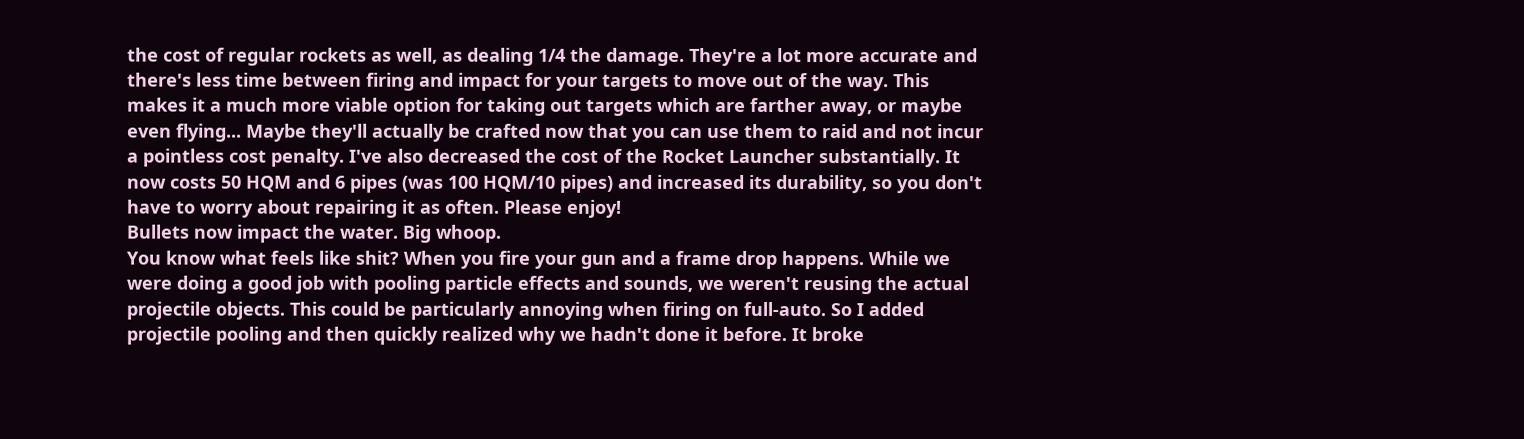the cost of regular rockets as well, as dealing 1/4 the damage. They're a lot more accurate and there's less time between firing and impact for your targets to move out of the way. This makes it a much more viable option for taking out targets which are farther away, or maybe even flying... Maybe they'll actually be crafted now that you can use them to raid and not incur a pointless cost penalty. I've also decreased the cost of the Rocket Launcher substantially. It now costs 50 HQM and 6 pipes (was 100 HQM/10 pipes) and increased its durability, so you don't have to worry about repairing it as often. Please enjoy!
Bullets now impact the water. Big whoop.
You know what feels like shit? When you fire your gun and a frame drop happens. While we were doing a good job with pooling particle effects and sounds, we weren't reusing the actual projectile objects. This could be particularly annoying when firing on full-auto. So I added projectile pooling and then quickly realized why we hadn't done it before. It broke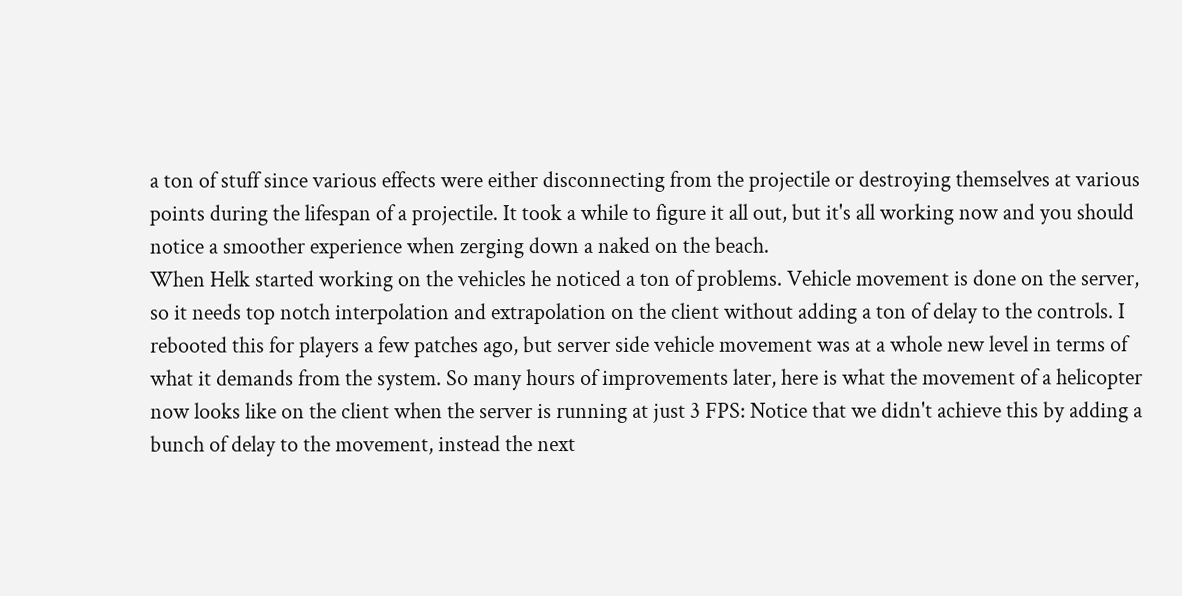a ton of stuff since various effects were either disconnecting from the projectile or destroying themselves at various points during the lifespan of a projectile. It took a while to figure it all out, but it's all working now and you should notice a smoother experience when zerging down a naked on the beach.
When Helk started working on the vehicles he noticed a ton of problems. Vehicle movement is done on the server, so it needs top notch interpolation and extrapolation on the client without adding a ton of delay to the controls. I rebooted this for players a few patches ago, but server side vehicle movement was at a whole new level in terms of what it demands from the system. So many hours of improvements later, here is what the movement of a helicopter now looks like on the client when the server is running at just 3 FPS: Notice that we didn't achieve this by adding a bunch of delay to the movement, instead the next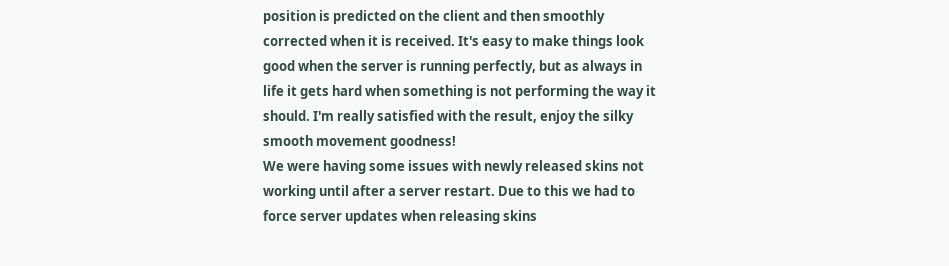position is predicted on the client and then smoothly corrected when it is received. It's easy to make things look good when the server is running perfectly, but as always in life it gets hard when something is not performing the way it should. I'm really satisfied with the result, enjoy the silky smooth movement goodness!
We were having some issues with newly released skins not working until after a server restart. Due to this we had to force server updates when releasing skins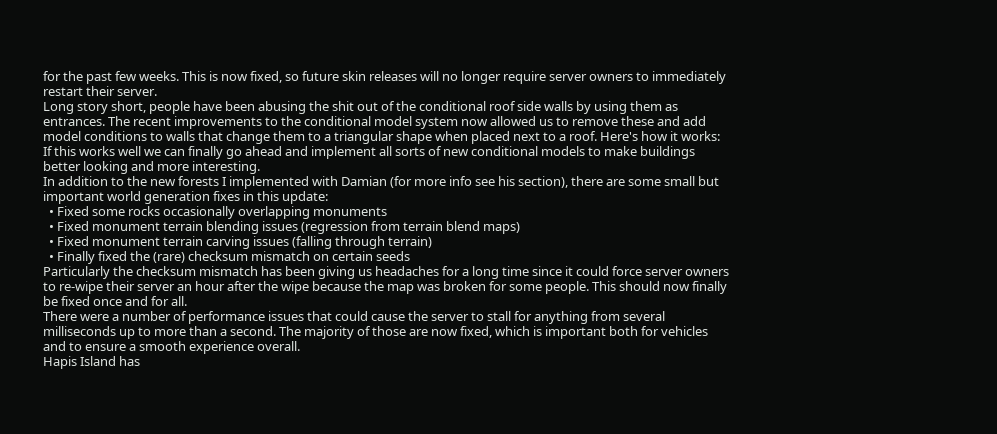for the past few weeks. This is now fixed, so future skin releases will no longer require server owners to immediately restart their server.
Long story short, people have been abusing the shit out of the conditional roof side walls by using them as entrances. The recent improvements to the conditional model system now allowed us to remove these and add model conditions to walls that change them to a triangular shape when placed next to a roof. Here's how it works: If this works well we can finally go ahead and implement all sorts of new conditional models to make buildings better looking and more interesting.
In addition to the new forests I implemented with Damian (for more info see his section), there are some small but important world generation fixes in this update:
  • Fixed some rocks occasionally overlapping monuments
  • Fixed monument terrain blending issues (regression from terrain blend maps)
  • Fixed monument terrain carving issues (falling through terrain)
  • Finally fixed the (rare) checksum mismatch on certain seeds
Particularly the checksum mismatch has been giving us headaches for a long time since it could force server owners to re-wipe their server an hour after the wipe because the map was broken for some people. This should now finally be fixed once and for all.
There were a number of performance issues that could cause the server to stall for anything from several milliseconds up to more than a second. The majority of those are now fixed, which is important both for vehicles and to ensure a smooth experience overall.
Hapis Island has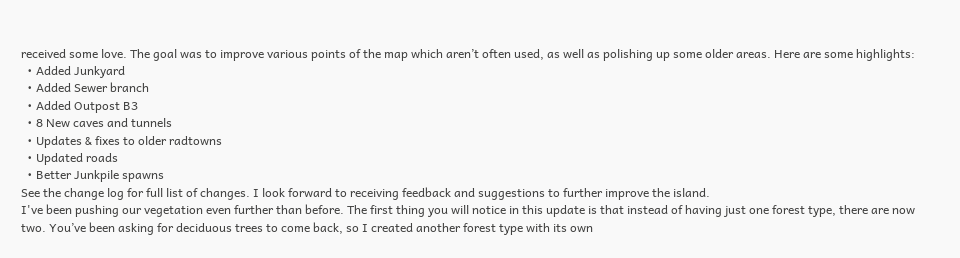received some love. The goal was to improve various points of the map which aren’t often used, as well as polishing up some older areas. Here are some highlights:
  • Added Junkyard
  • Added Sewer branch
  • Added Outpost B3
  • 8 New caves and tunnels
  • Updates & fixes to older radtowns
  • Updated roads
  • Better Junkpile spawns
See the change log for full list of changes. I look forward to receiving feedback and suggestions to further improve the island.
I've been pushing our vegetation even further than before. The first thing you will notice in this update is that instead of having just one forest type, there are now two. You’ve been asking for deciduous trees to come back, so I created another forest type with its own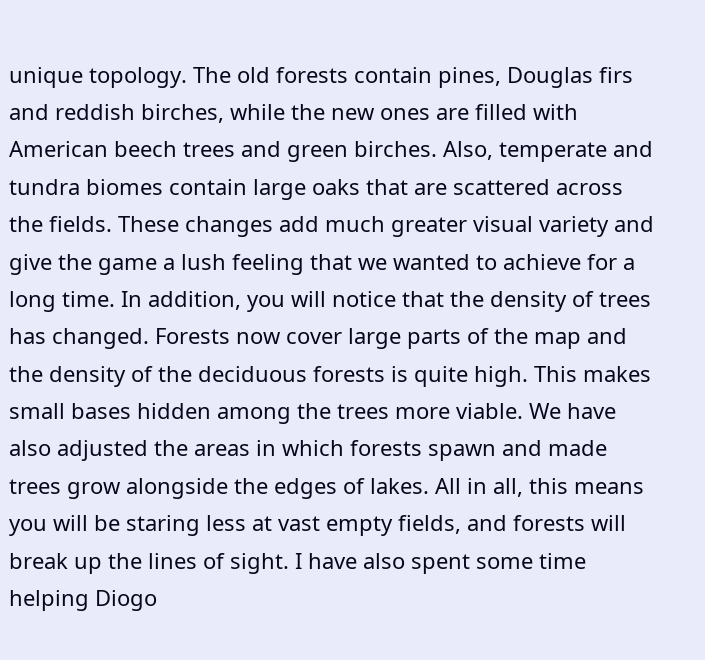unique topology. The old forests contain pines, Douglas firs and reddish birches, while the new ones are filled with American beech trees and green birches. Also, temperate and tundra biomes contain large oaks that are scattered across the fields. These changes add much greater visual variety and give the game a lush feeling that we wanted to achieve for a long time. In addition, you will notice that the density of trees has changed. Forests now cover large parts of the map and the density of the deciduous forests is quite high. This makes small bases hidden among the trees more viable. We have also adjusted the areas in which forests spawn and made trees grow alongside the edges of lakes. All in all, this means you will be staring less at vast empty fields, and forests will break up the lines of sight. I have also spent some time helping Diogo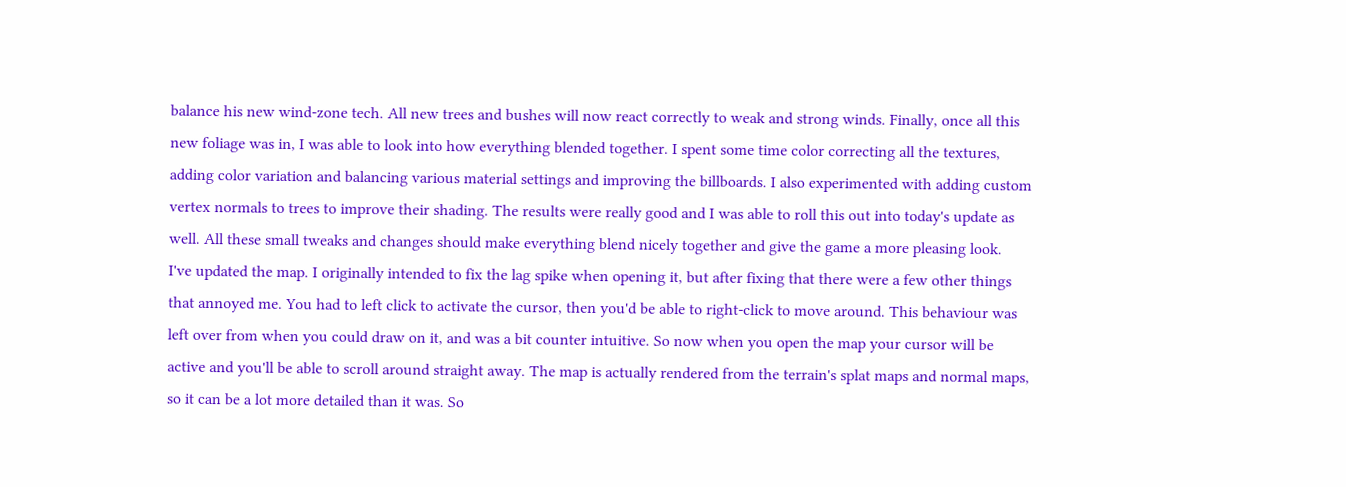balance his new wind-zone tech. All new trees and bushes will now react correctly to weak and strong winds. Finally, once all this new foliage was in, I was able to look into how everything blended together. I spent some time color correcting all the textures, adding color variation and balancing various material settings and improving the billboards. I also experimented with adding custom vertex normals to trees to improve their shading. The results were really good and I was able to roll this out into today's update as well. All these small tweaks and changes should make everything blend nicely together and give the game a more pleasing look.
I've updated the map. I originally intended to fix the lag spike when opening it, but after fixing that there were a few other things that annoyed me. You had to left click to activate the cursor, then you'd be able to right-click to move around. This behaviour was left over from when you could draw on it, and was a bit counter intuitive. So now when you open the map your cursor will be active and you'll be able to scroll around straight away. The map is actually rendered from the terrain's splat maps and normal maps, so it can be a lot more detailed than it was. So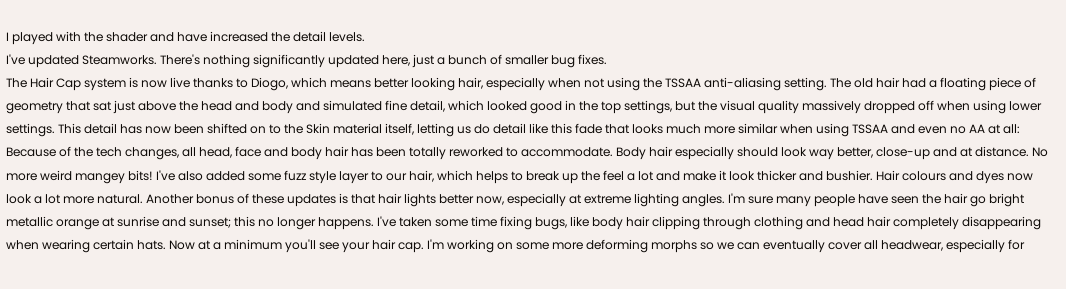I played with the shader and have increased the detail levels.
I've updated Steamworks. There's nothing significantly updated here, just a bunch of smaller bug fixes.
The Hair Cap system is now live thanks to Diogo, which means better looking hair, especially when not using the TSSAA anti-aliasing setting. The old hair had a floating piece of geometry that sat just above the head and body and simulated fine detail, which looked good in the top settings, but the visual quality massively dropped off when using lower settings. This detail has now been shifted on to the Skin material itself, letting us do detail like this fade that looks much more similar when using TSSAA and even no AA at all: Because of the tech changes, all head, face and body hair has been totally reworked to accommodate. Body hair especially should look way better, close-up and at distance. No more weird mangey bits! I've also added some fuzz style layer to our hair, which helps to break up the feel a lot and make it look thicker and bushier. Hair colours and dyes now look a lot more natural. Another bonus of these updates is that hair lights better now, especially at extreme lighting angles. I'm sure many people have seen the hair go bright metallic orange at sunrise and sunset; this no longer happens. I've taken some time fixing bugs, like body hair clipping through clothing and head hair completely disappearing when wearing certain hats. Now at a minimum you'll see your hair cap. I'm working on some more deforming morphs so we can eventually cover all headwear, especially for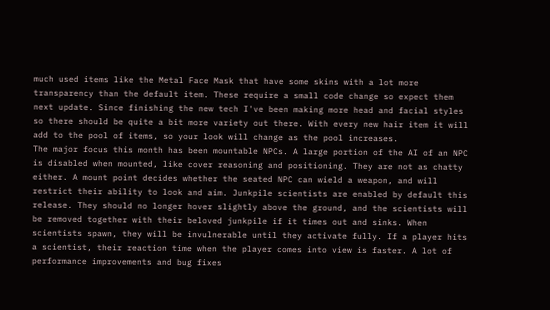much used items like the Metal Face Mask that have some skins with a lot more transparency than the default item. These require a small code change so expect them next update. Since finishing the new tech I've been making more head and facial styles so there should be quite a bit more variety out there. With every new hair item it will add to the pool of items, so your look will change as the pool increases.
The major focus this month has been mountable NPCs. A large portion of the AI of an NPC is disabled when mounted, like cover reasoning and positioning. They are not as chatty either. A mount point decides whether the seated NPC can wield a weapon, and will restrict their ability to look and aim. Junkpile scientists are enabled by default this release. They should no longer hover slightly above the ground, and the scientists will be removed together with their beloved junkpile if it times out and sinks. When scientists spawn, they will be invulnerable until they activate fully. If a player hits a scientist, their reaction time when the player comes into view is faster. A lot of performance improvements and bug fixes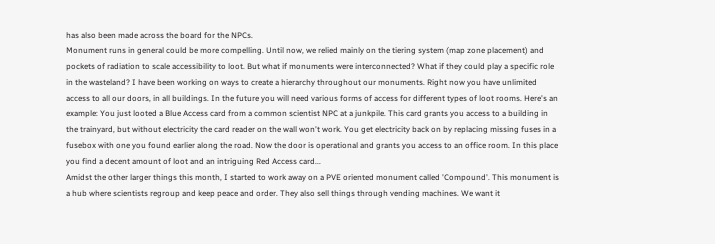has also been made across the board for the NPCs.
Monument runs in general could be more compelling. Until now, we relied mainly on the tiering system (map zone placement) and pockets of radiation to scale accessibility to loot. But what if monuments were interconnected? What if they could play a specific role in the wasteland? I have been working on ways to create a hierarchy throughout our monuments. Right now you have unlimited access to all our doors, in all buildings. In the future you will need various forms of access for different types of loot rooms. Here's an example: You just looted a Blue Access card from a common scientist NPC at a junkpile. This card grants you access to a building in the trainyard, but without electricity the card reader on the wall won't work. You get electricity back on by replacing missing fuses in a fusebox with one you found earlier along the road. Now the door is operational and grants you access to an office room. In this place you find a decent amount of loot and an intriguing Red Access card...
Amidst the other larger things this month, I started to work away on a PVE oriented monument called 'Compound'. This monument is a hub where scientists regroup and keep peace and order. They also sell things through vending machines. We want it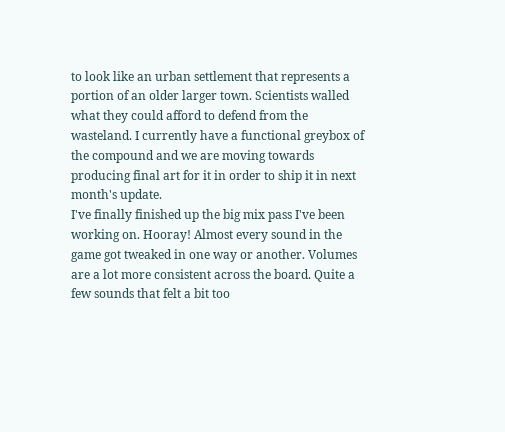to look like an urban settlement that represents a portion of an older larger town. Scientists walled what they could afford to defend from the wasteland. I currently have a functional greybox of the compound and we are moving towards producing final art for it in order to ship it in next month's update.
I've finally finished up the big mix pass I've been working on. Hooray! Almost every sound in the game got tweaked in one way or another. Volumes are a lot more consistent across the board. Quite a few sounds that felt a bit too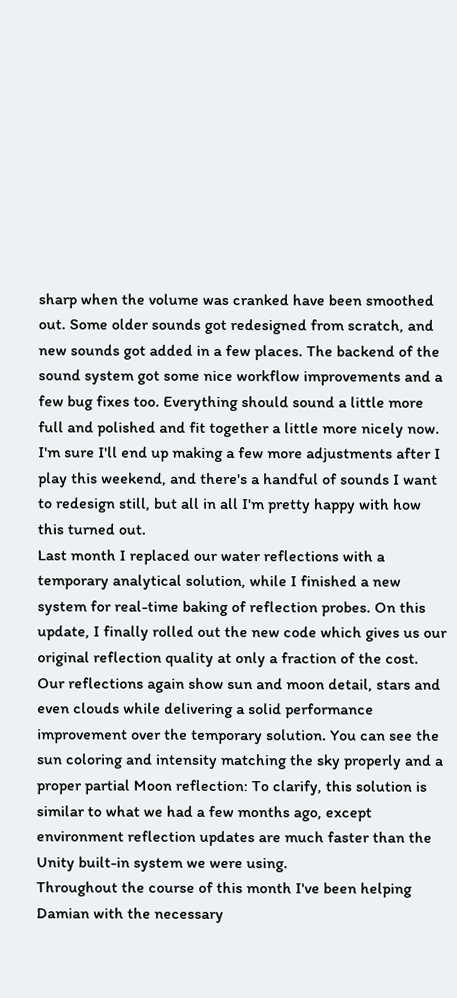sharp when the volume was cranked have been smoothed out. Some older sounds got redesigned from scratch, and new sounds got added in a few places. The backend of the sound system got some nice workflow improvements and a few bug fixes too. Everything should sound a little more full and polished and fit together a little more nicely now. I'm sure I'll end up making a few more adjustments after I play this weekend, and there's a handful of sounds I want to redesign still, but all in all I'm pretty happy with how this turned out.
Last month I replaced our water reflections with a temporary analytical solution, while I finished a new system for real-time baking of reflection probes. On this update, I finally rolled out the new code which gives us our original reflection quality at only a fraction of the cost. Our reflections again show sun and moon detail, stars and even clouds while delivering a solid performance improvement over the temporary solution. You can see the sun coloring and intensity matching the sky properly and a proper partial Moon reflection: To clarify, this solution is similar to what we had a few months ago, except environment reflection updates are much faster than the Unity built-in system we were using.
Throughout the course of this month I've been helping Damian with the necessary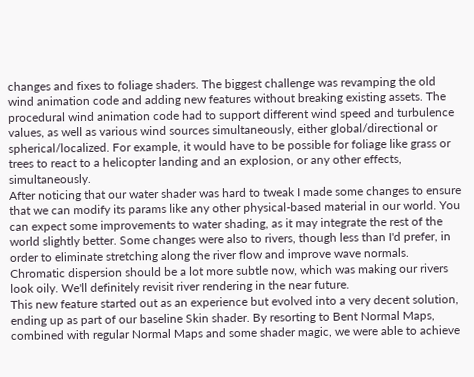changes and fixes to foliage shaders. The biggest challenge was revamping the old wind animation code and adding new features without breaking existing assets. The procedural wind animation code had to support different wind speed and turbulence values, as well as various wind sources simultaneously, either global/directional or spherical/localized. For example, it would have to be possible for foliage like grass or trees to react to a helicopter landing and an explosion, or any other effects, simultaneously.
After noticing that our water shader was hard to tweak I made some changes to ensure that we can modify its params like any other physical-based material in our world. You can expect some improvements to water shading, as it may integrate the rest of the world slightly better. Some changes were also to rivers, though less than I'd prefer, in order to eliminate stretching along the river flow and improve wave normals. Chromatic dispersion should be a lot more subtle now, which was making our rivers look oily. We'll definitely revisit river rendering in the near future.
This new feature started out as an experience but evolved into a very decent solution, ending up as part of our baseline Skin shader. By resorting to Bent Normal Maps, combined with regular Normal Maps and some shader magic, we were able to achieve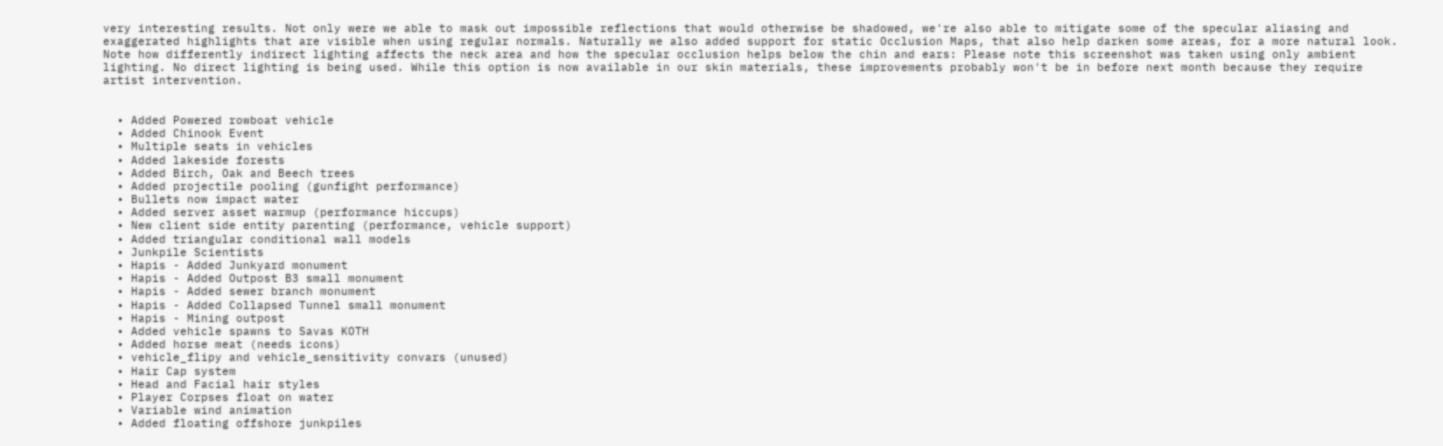very interesting results. Not only were we able to mask out impossible reflections that would otherwise be shadowed, we're also able to mitigate some of the specular aliasing and exaggerated highlights that are visible when using regular normals. Naturally we also added support for static Occlusion Maps, that also help darken some areas, for a more natural look. Note how differently indirect lighting affects the neck area and how the specular occlusion helps below the chin and ears: Please note this screenshot was taken using only ambient lighting. No direct lighting is being used. While this option is now available in our skin materials, these improvements probably won't be in before next month because they require artist intervention.


  • Added Powered rowboat vehicle
  • Added Chinook Event
  • Multiple seats in vehicles
  • Added lakeside forests
  • Added Birch, Oak and Beech trees
  • Added projectile pooling (gunfight performance)
  • Bullets now impact water
  • Added server asset warmup (performance hiccups)
  • New client side entity parenting (performance, vehicle support)
  • Added triangular conditional wall models
  • Junkpile Scientists
  • Hapis - Added Junkyard monument
  • Hapis - Added Outpost B3 small monument
  • Hapis - Added sewer branch monument
  • Hapis - Added Collapsed Tunnel small monument
  • Hapis - Mining outpost
  • Added vehicle spawns to Savas KOTH
  • Added horse meat (needs icons)
  • vehicle_flipy and vehicle_sensitivity convars (unused)
  • Hair Cap system
  • Head and Facial hair styles
  • Player Corpses float on water
  • Variable wind animation
  • Added floating offshore junkpiles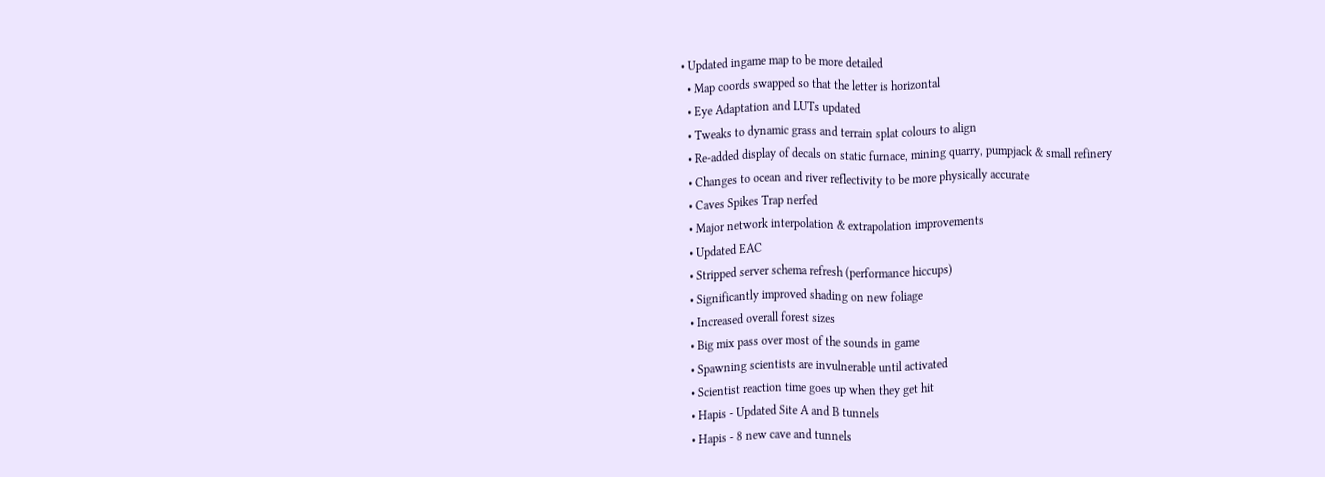• Updated ingame map to be more detailed
  • Map coords swapped so that the letter is horizontal
  • Eye Adaptation and LUTs updated
  • Tweaks to dynamic grass and terrain splat colours to align
  • Re-added display of decals on static furnace, mining quarry, pumpjack & small refinery
  • Changes to ocean and river reflectivity to be more physically accurate
  • Caves Spikes Trap nerfed
  • Major network interpolation & extrapolation improvements
  • Updated EAC
  • Stripped server schema refresh (performance hiccups)
  • Significantly improved shading on new foliage
  • Increased overall forest sizes
  • Big mix pass over most of the sounds in game
  • Spawning scientists are invulnerable until activated
  • Scientist reaction time goes up when they get hit
  • Hapis - Updated Site A and B tunnels
  • Hapis - 8 new cave and tunnels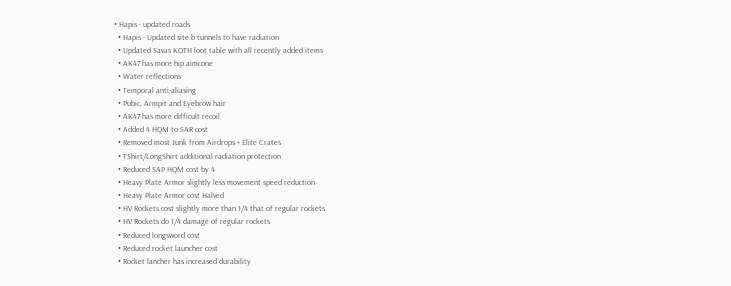• Hapis - updated roads
  • Hapis - Updated site b tunnels to have radiation
  • Updated Savas KOTH loot table with all recently added items
  • AK47 has more hip aimcone
  • Water reflections
  • Temporal anti-aliasing
  • Pubic, Armpit and Eyebrow hair
  • AK47 has more difficult recoil
  • Added 4 HQM to SAR cost
  • Removed most Junk from Airdrops + Elite Crates
  • TShirt/LongShirt additional radiation protection
  • Reduced SAP HQM cost by 4
  • Heavy Plate Armor slightly less movement speed reduction
  • Heavy Plate Armor cost Halved
  • HV Rockets cost slightly more than 1/4 that of regular rockets
  • HV Rockets do 1/4 damage of regular rockets
  • Reduced longsword cost
  • Reduced rocket launcher cost
  • Rocket lancher has increased durability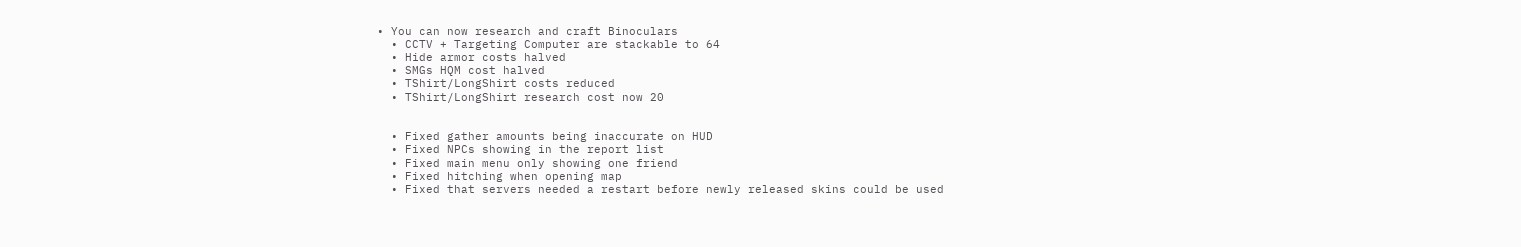• You can now research and craft Binoculars
  • CCTV + Targeting Computer are stackable to 64
  • Hide armor costs halved
  • SMGs HQM cost halved
  • TShirt/LongShirt costs reduced
  • TShirt/LongShirt research cost now 20


  • Fixed gather amounts being inaccurate on HUD
  • Fixed NPCs showing in the report list
  • Fixed main menu only showing one friend
  • Fixed hitching when opening map
  • Fixed that servers needed a restart before newly released skins could be used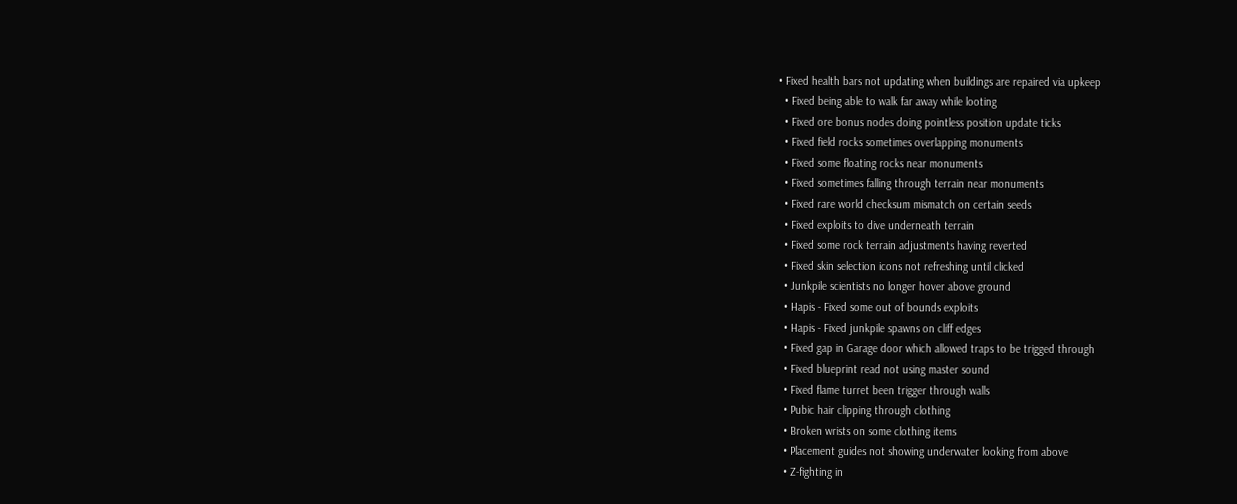• Fixed health bars not updating when buildings are repaired via upkeep
  • Fixed being able to walk far away while looting
  • Fixed ore bonus nodes doing pointless position update ticks
  • Fixed field rocks sometimes overlapping monuments
  • Fixed some floating rocks near monuments
  • Fixed sometimes falling through terrain near monuments
  • Fixed rare world checksum mismatch on certain seeds
  • Fixed exploits to dive underneath terrain
  • Fixed some rock terrain adjustments having reverted
  • Fixed skin selection icons not refreshing until clicked
  • Junkpile scientists no longer hover above ground
  • Hapis - Fixed some out of bounds exploits
  • Hapis - Fixed junkpile spawns on cliff edges
  • Fixed gap in Garage door which allowed traps to be trigged through
  • Fixed blueprint read not using master sound
  • Fixed flame turret been trigger through walls
  • Pubic hair clipping through clothing
  • Broken wrists on some clothing items
  • Placement guides not showing underwater looking from above
  • Z-fighting in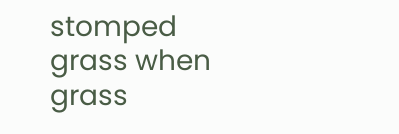stomped grass when grass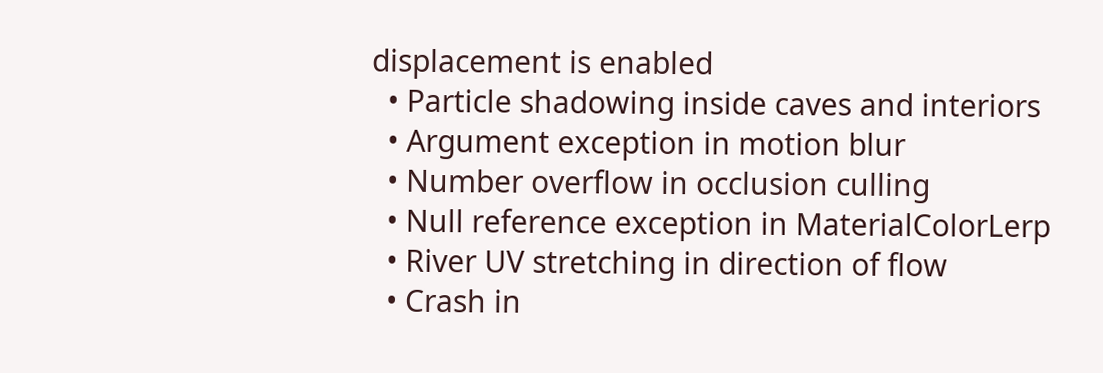displacement is enabled
  • Particle shadowing inside caves and interiors
  • Argument exception in motion blur
  • Number overflow in occlusion culling
  • Null reference exception in MaterialColorLerp
  • River UV stretching in direction of flow
  • Crash in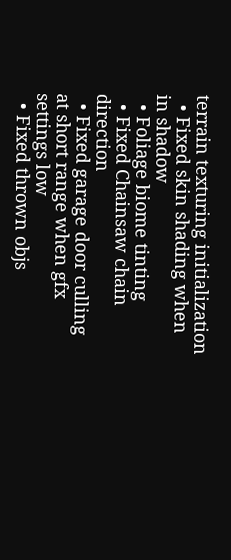terrain texturing initialization
  • Fixed skin shading when in shadow
  • Foliage biome tinting
  • Fixed Chainsaw chain direction
  • Fixed garage door culling at short range when gfx settings low
  • Fixed thrown objs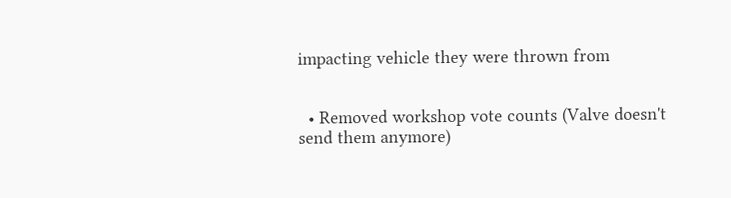impacting vehicle they were thrown from


  • Removed workshop vote counts (Valve doesn't send them anymore)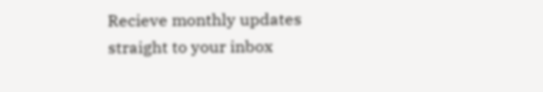Recieve monthly updates straight to your inbox